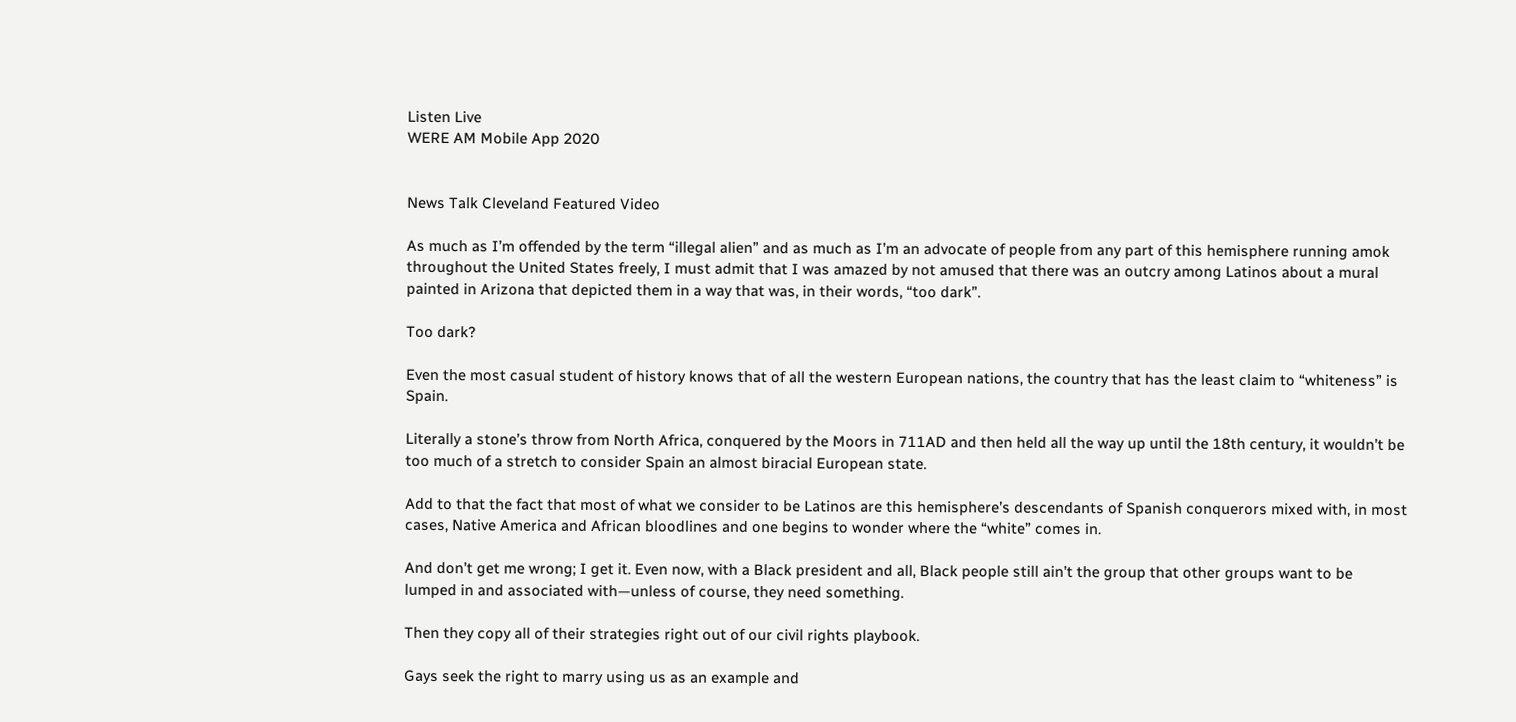Listen Live
WERE AM Mobile App 2020


News Talk Cleveland Featured Video

As much as I’m offended by the term “illegal alien” and as much as I’m an advocate of people from any part of this hemisphere running amok throughout the United States freely, I must admit that I was amazed by not amused that there was an outcry among Latinos about a mural painted in Arizona that depicted them in a way that was, in their words, “too dark”.

Too dark?

Even the most casual student of history knows that of all the western European nations, the country that has the least claim to “whiteness” is Spain.

Literally a stone’s throw from North Africa, conquered by the Moors in 711AD and then held all the way up until the 18th century, it wouldn’t be too much of a stretch to consider Spain an almost biracial European state.

Add to that the fact that most of what we consider to be Latinos are this hemisphere’s descendants of Spanish conquerors mixed with, in most cases, Native America and African bloodlines and one begins to wonder where the “white” comes in.

And don’t get me wrong; I get it. Even now, with a Black president and all, Black people still ain’t the group that other groups want to be lumped in and associated with—unless of course, they need something.

Then they copy all of their strategies right out of our civil rights playbook.

Gays seek the right to marry using us as an example and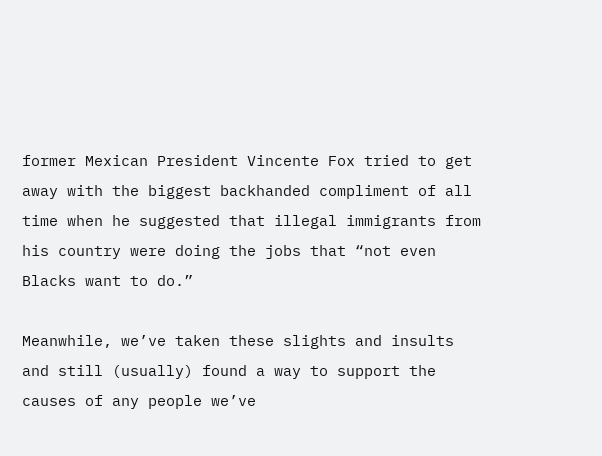former Mexican President Vincente Fox tried to get away with the biggest backhanded compliment of all time when he suggested that illegal immigrants from his country were doing the jobs that “not even Blacks want to do.”

Meanwhile, we’ve taken these slights and insults and still (usually) found a way to support the causes of any people we’ve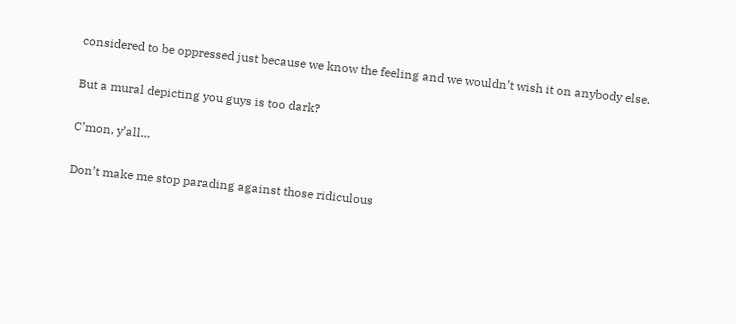considered to be oppressed just because we know the feeling and we wouldn’t wish it on anybody else.

But a mural depicting you guys is too dark?

C’mon, y’all…

Don’t make me stop parading against those ridiculous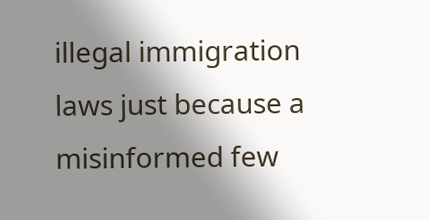illegal immigration laws just because a misinformed few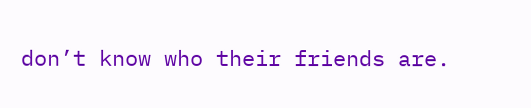don’t know who their friends are.